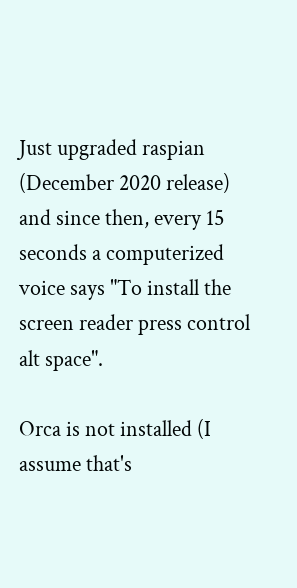Just upgraded raspian (December 2020 release) and since then, every 15 seconds a computerized voice says "To install the screen reader press control alt space".

Orca is not installed (I assume that's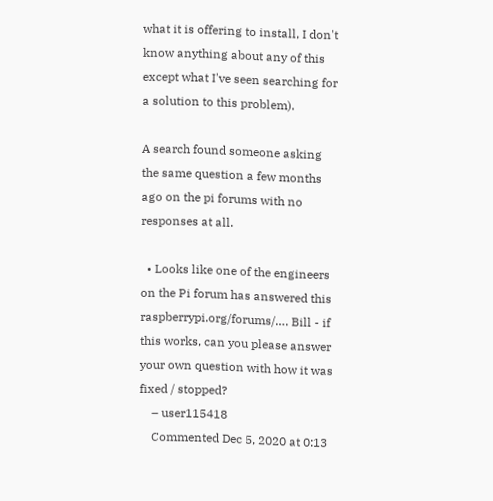what it is offering to install, I don't know anything about any of this except what I've seen searching for a solution to this problem).

A search found someone asking the same question a few months ago on the pi forums with no responses at all.

  • Looks like one of the engineers on the Pi forum has answered this raspberrypi.org/forums/…. Bill - if this works, can you please answer your own question with how it was fixed / stopped?
    – user115418
    Commented Dec 5, 2020 at 0:13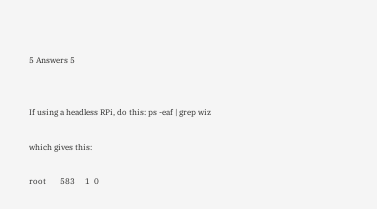5 Answers 5


If using a headless RPi, do this: ps -eaf | grep wiz

which gives this:

root       583     1  0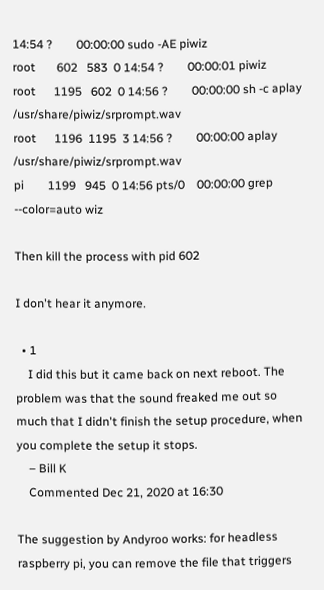14:54 ?        00:00:00 sudo -AE piwiz
root       602   583  0 14:54 ?        00:00:01 piwiz
root      1195   602  0 14:56 ?        00:00:00 sh -c aplay /usr/share/piwiz/srprompt.wav
root      1196  1195  3 14:56 ?        00:00:00 aplay /usr/share/piwiz/srprompt.wav
pi        1199   945  0 14:56 pts/0    00:00:00 grep --color=auto wiz

Then kill the process with pid 602

I don't hear it anymore.

  • 1
    I did this but it came back on next reboot. The problem was that the sound freaked me out so much that I didn't finish the setup procedure, when you complete the setup it stops.
    – Bill K
    Commented Dec 21, 2020 at 16:30

The suggestion by Andyroo works: for headless raspberry pi, you can remove the file that triggers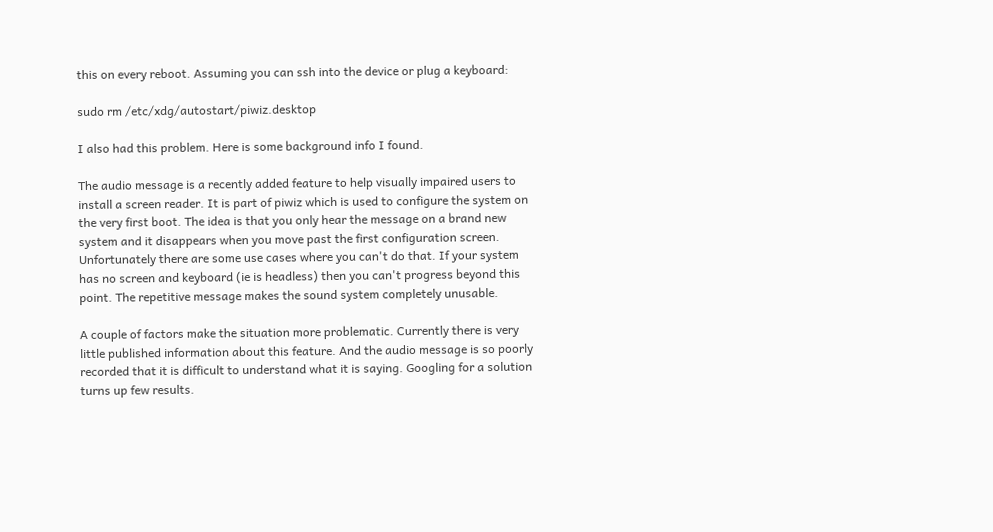this on every reboot. Assuming you can ssh into the device or plug a keyboard:

sudo rm /etc/xdg/autostart/piwiz.desktop

I also had this problem. Here is some background info I found.

The audio message is a recently added feature to help visually impaired users to install a screen reader. It is part of piwiz which is used to configure the system on the very first boot. The idea is that you only hear the message on a brand new system and it disappears when you move past the first configuration screen. Unfortunately there are some use cases where you can't do that. If your system has no screen and keyboard (ie is headless) then you can't progress beyond this point. The repetitive message makes the sound system completely unusable.

A couple of factors make the situation more problematic. Currently there is very little published information about this feature. And the audio message is so poorly recorded that it is difficult to understand what it is saying. Googling for a solution turns up few results.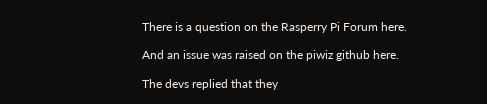There is a question on the Rasperry Pi Forum here.

And an issue was raised on the piwiz github here.

The devs replied that they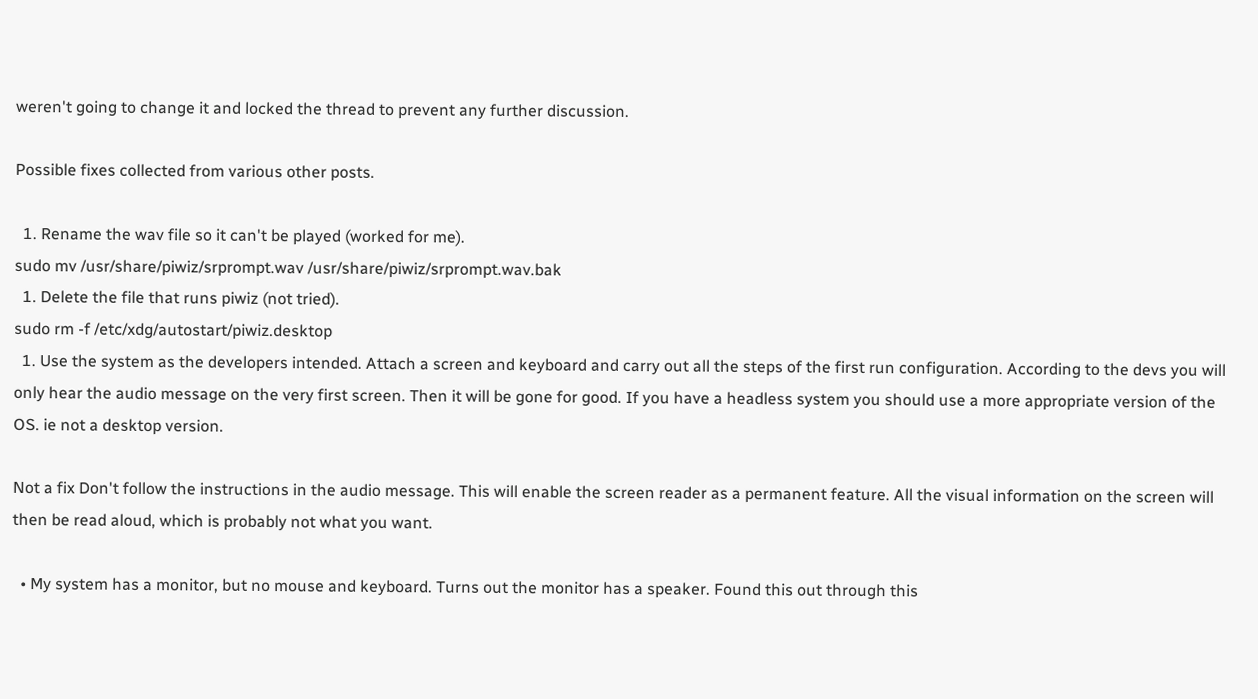weren't going to change it and locked the thread to prevent any further discussion.

Possible fixes collected from various other posts.

  1. Rename the wav file so it can't be played (worked for me).
sudo mv /usr/share/piwiz/srprompt.wav /usr/share/piwiz/srprompt.wav.bak
  1. Delete the file that runs piwiz (not tried).
sudo rm -f /etc/xdg/autostart/piwiz.desktop
  1. Use the system as the developers intended. Attach a screen and keyboard and carry out all the steps of the first run configuration. According to the devs you will only hear the audio message on the very first screen. Then it will be gone for good. If you have a headless system you should use a more appropriate version of the OS. ie not a desktop version.

Not a fix Don't follow the instructions in the audio message. This will enable the screen reader as a permanent feature. All the visual information on the screen will then be read aloud, which is probably not what you want.

  • My system has a monitor, but no mouse and keyboard. Turns out the monitor has a speaker. Found this out through this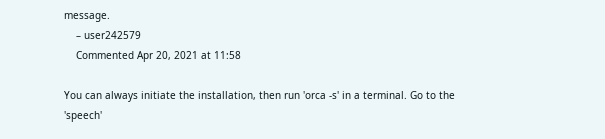message.
    – user242579
    Commented Apr 20, 2021 at 11:58

You can always initiate the installation, then run 'orca -s' in a terminal. Go to the 'speech'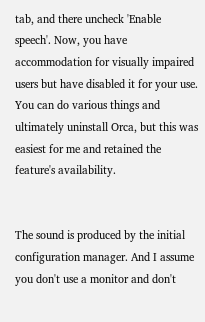tab, and there uncheck 'Enable speech'. Now, you have accommodation for visually impaired users but have disabled it for your use. You can do various things and ultimately uninstall Orca, but this was easiest for me and retained the feature's availability.


The sound is produced by the initial configuration manager. And I assume you don't use a monitor and don't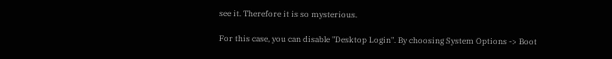see it. Therefore it is so mysterious.

For this case, you can disable "Desktop Login". By choosing System Options -> Boot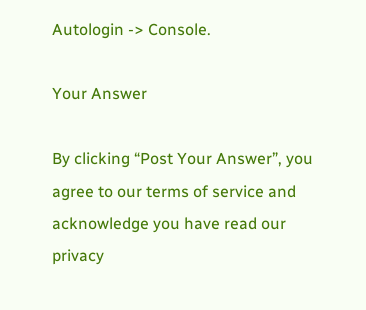Autologin -> Console.

Your Answer

By clicking “Post Your Answer”, you agree to our terms of service and acknowledge you have read our privacy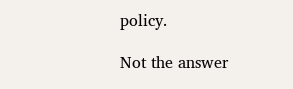policy.

Not the answer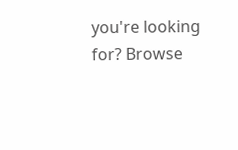you're looking for? Browse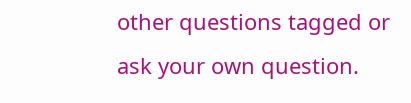other questions tagged or ask your own question.